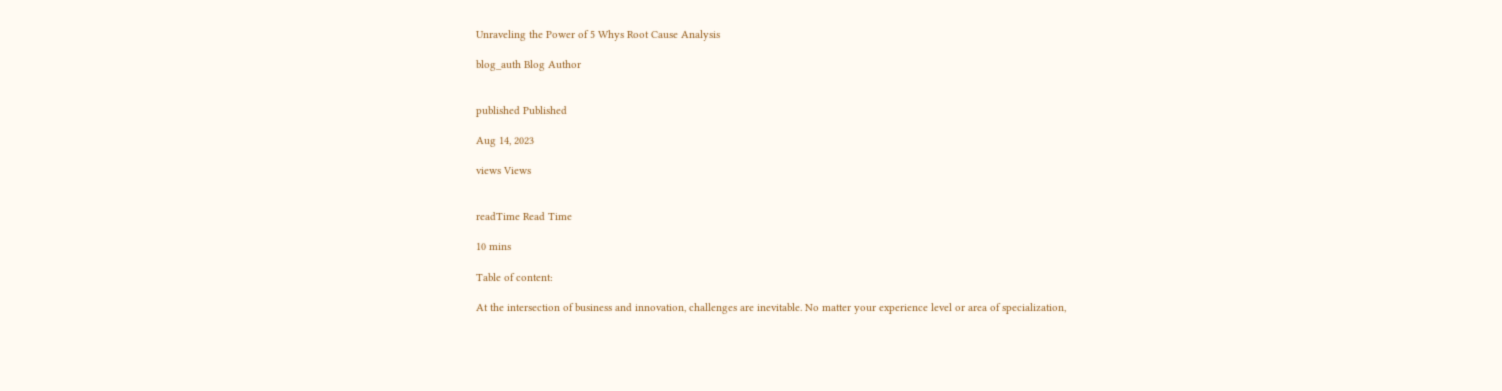Unraveling the Power of 5 Whys Root Cause Analysis

blog_auth Blog Author


published Published

Aug 14, 2023

views Views


readTime Read Time

10 mins

Table of content:

At the intersection of business and innovation, challenges are inevitable. No matter your experience level or area of specialization,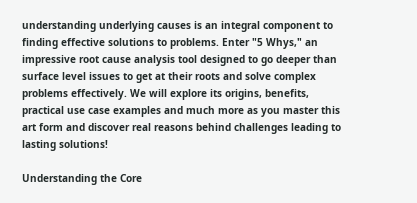understanding underlying causes is an integral component to finding effective solutions to problems. Enter "5 Whys," an impressive root cause analysis tool designed to go deeper than surface level issues to get at their roots and solve complex problems effectively. We will explore its origins, benefits, practical use case examples and much more as you master this art form and discover real reasons behind challenges leading to lasting solutions!

Understanding the Core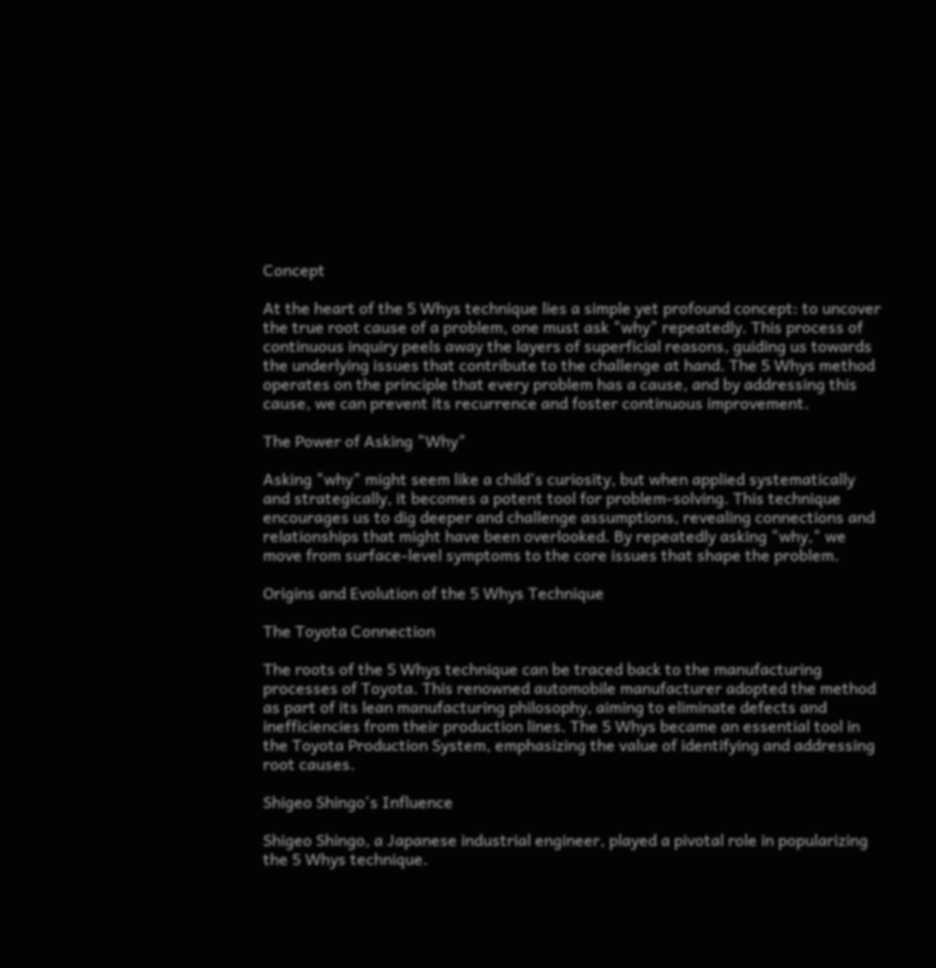Concept

At the heart of the 5 Whys technique lies a simple yet profound concept: to uncover the true root cause of a problem, one must ask "why" repeatedly. This process of continuous inquiry peels away the layers of superficial reasons, guiding us towards the underlying issues that contribute to the challenge at hand. The 5 Whys method operates on the principle that every problem has a cause, and by addressing this cause, we can prevent its recurrence and foster continuous improvement.

The Power of Asking "Why"

Asking "why" might seem like a child's curiosity, but when applied systematically and strategically, it becomes a potent tool for problem-solving. This technique encourages us to dig deeper and challenge assumptions, revealing connections and relationships that might have been overlooked. By repeatedly asking "why," we move from surface-level symptoms to the core issues that shape the problem.

Origins and Evolution of the 5 Whys Technique

The Toyota Connection

The roots of the 5 Whys technique can be traced back to the manufacturing processes of Toyota. This renowned automobile manufacturer adopted the method as part of its lean manufacturing philosophy, aiming to eliminate defects and inefficiencies from their production lines. The 5 Whys became an essential tool in the Toyota Production System, emphasizing the value of identifying and addressing root causes.

Shigeo Shingo's Influence

Shigeo Shingo, a Japanese industrial engineer, played a pivotal role in popularizing the 5 Whys technique.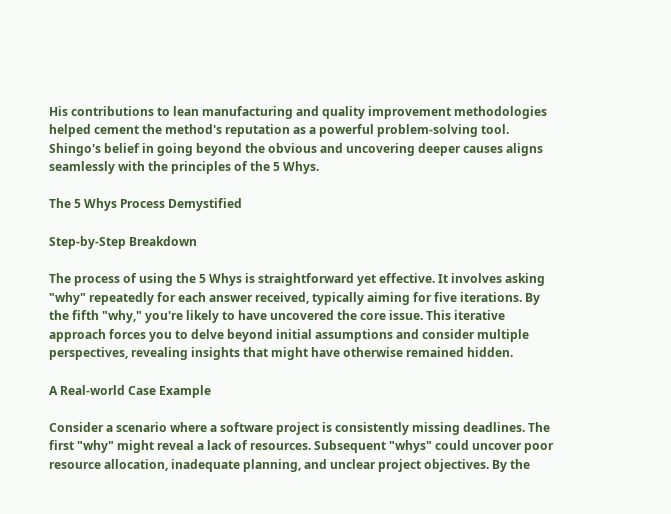His contributions to lean manufacturing and quality improvement methodologies helped cement the method's reputation as a powerful problem-solving tool. Shingo's belief in going beyond the obvious and uncovering deeper causes aligns seamlessly with the principles of the 5 Whys.

The 5 Whys Process Demystified

Step-by-Step Breakdown

The process of using the 5 Whys is straightforward yet effective. It involves asking "why" repeatedly for each answer received, typically aiming for five iterations. By the fifth "why," you're likely to have uncovered the core issue. This iterative approach forces you to delve beyond initial assumptions and consider multiple perspectives, revealing insights that might have otherwise remained hidden.

A Real-world Case Example

Consider a scenario where a software project is consistently missing deadlines. The first "why" might reveal a lack of resources. Subsequent "whys" could uncover poor resource allocation, inadequate planning, and unclear project objectives. By the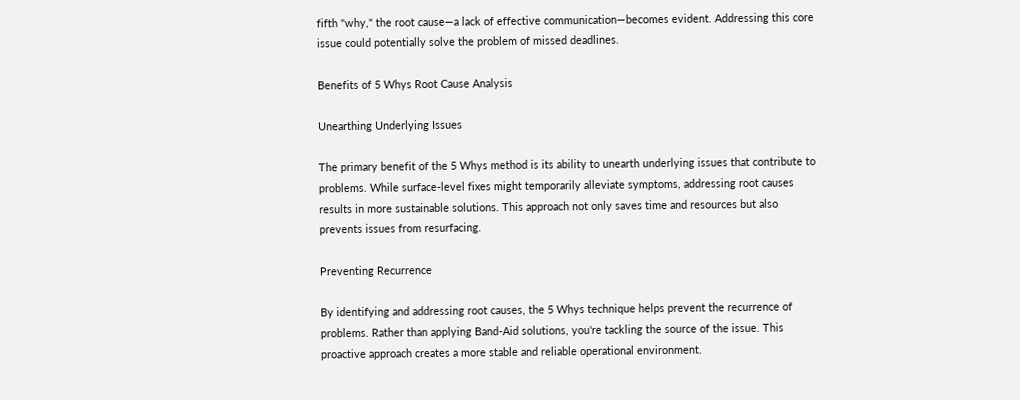fifth "why," the root cause—a lack of effective communication—becomes evident. Addressing this core issue could potentially solve the problem of missed deadlines.

Benefits of 5 Whys Root Cause Analysis

Unearthing Underlying Issues

The primary benefit of the 5 Whys method is its ability to unearth underlying issues that contribute to problems. While surface-level fixes might temporarily alleviate symptoms, addressing root causes results in more sustainable solutions. This approach not only saves time and resources but also prevents issues from resurfacing.

Preventing Recurrence

By identifying and addressing root causes, the 5 Whys technique helps prevent the recurrence of problems. Rather than applying Band-Aid solutions, you're tackling the source of the issue. This proactive approach creates a more stable and reliable operational environment.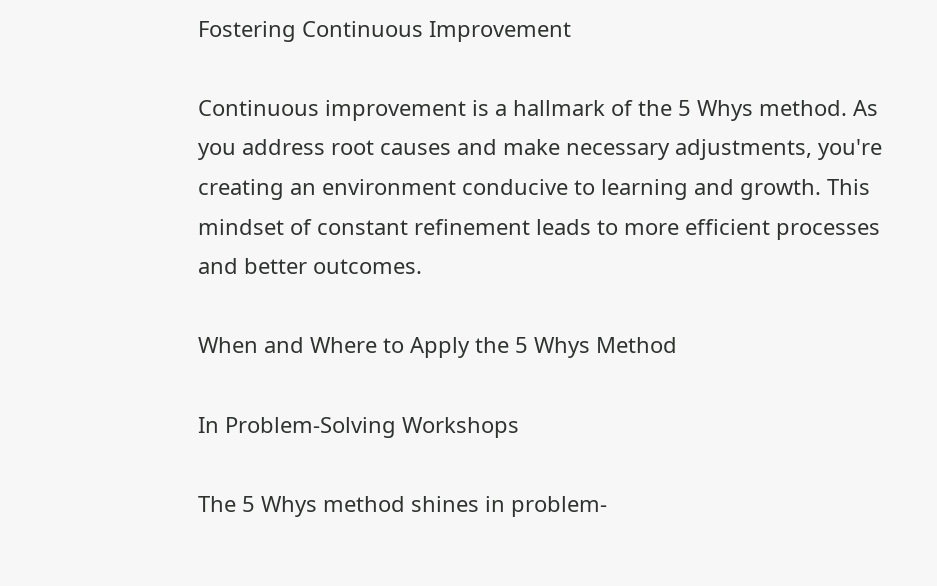Fostering Continuous Improvement

Continuous improvement is a hallmark of the 5 Whys method. As you address root causes and make necessary adjustments, you're creating an environment conducive to learning and growth. This mindset of constant refinement leads to more efficient processes and better outcomes.

When and Where to Apply the 5 Whys Method

In Problem-Solving Workshops

The 5 Whys method shines in problem-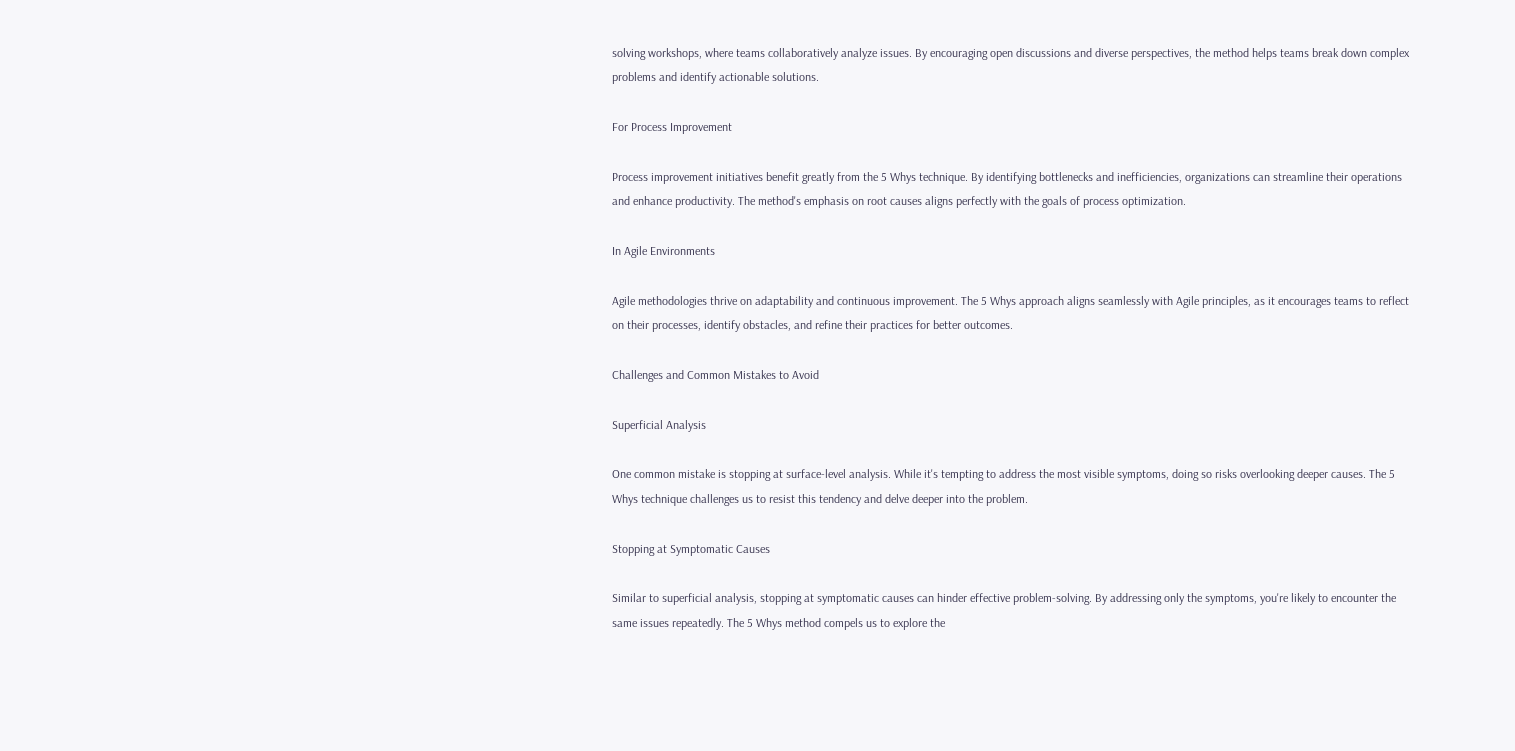solving workshops, where teams collaboratively analyze issues. By encouraging open discussions and diverse perspectives, the method helps teams break down complex problems and identify actionable solutions.

For Process Improvement

Process improvement initiatives benefit greatly from the 5 Whys technique. By identifying bottlenecks and inefficiencies, organizations can streamline their operations and enhance productivity. The method's emphasis on root causes aligns perfectly with the goals of process optimization.

In Agile Environments

Agile methodologies thrive on adaptability and continuous improvement. The 5 Whys approach aligns seamlessly with Agile principles, as it encourages teams to reflect on their processes, identify obstacles, and refine their practices for better outcomes.

Challenges and Common Mistakes to Avoid

Superficial Analysis

One common mistake is stopping at surface-level analysis. While it's tempting to address the most visible symptoms, doing so risks overlooking deeper causes. The 5 Whys technique challenges us to resist this tendency and delve deeper into the problem.

Stopping at Symptomatic Causes

Similar to superficial analysis, stopping at symptomatic causes can hinder effective problem-solving. By addressing only the symptoms, you're likely to encounter the same issues repeatedly. The 5 Whys method compels us to explore the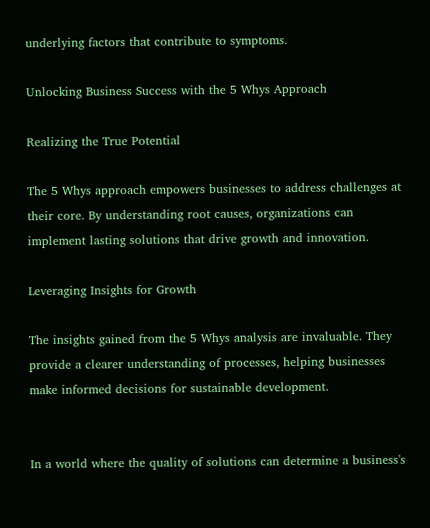underlying factors that contribute to symptoms.

Unlocking Business Success with the 5 Whys Approach

Realizing the True Potential

The 5 Whys approach empowers businesses to address challenges at their core. By understanding root causes, organizations can implement lasting solutions that drive growth and innovation.

Leveraging Insights for Growth

The insights gained from the 5 Whys analysis are invaluable. They provide a clearer understanding of processes, helping businesses make informed decisions for sustainable development.


In a world where the quality of solutions can determine a business's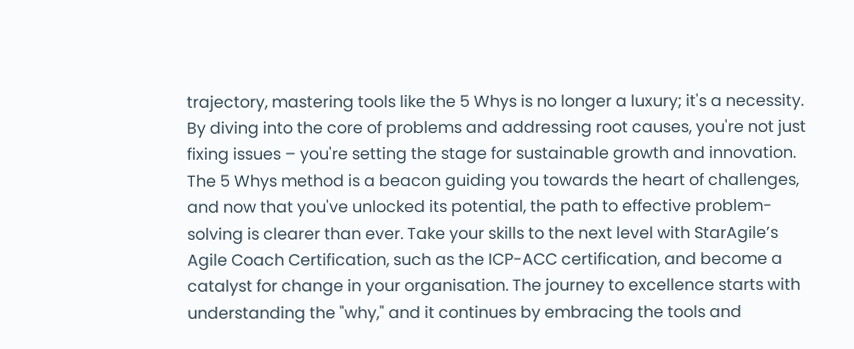trajectory, mastering tools like the 5 Whys is no longer a luxury; it's a necessity. By diving into the core of problems and addressing root causes, you're not just fixing issues – you're setting the stage for sustainable growth and innovation. The 5 Whys method is a beacon guiding you towards the heart of challenges, and now that you've unlocked its potential, the path to effective problem-solving is clearer than ever. Take your skills to the next level with StarAgile’s Agile Coach Certification, such as the ICP-ACC certification, and become a catalyst for change in your organisation. The journey to excellence starts with understanding the "why," and it continues by embracing the tools and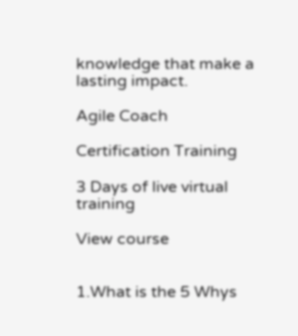knowledge that make a lasting impact.

Agile Coach

Certification Training

3 Days of live virtual training

View course


1.What is the 5 Whys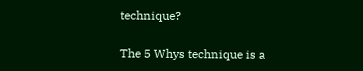technique?

The 5 Whys technique is a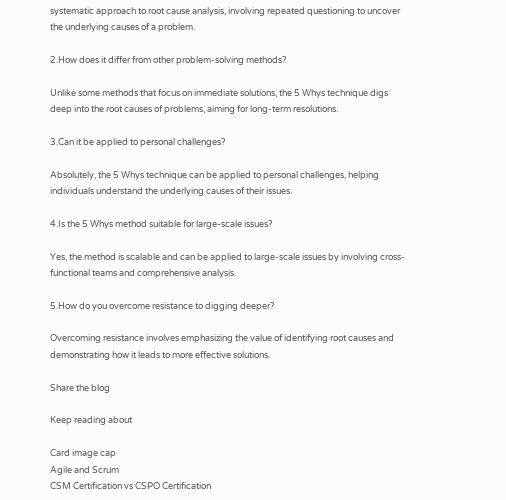systematic approach to root cause analysis, involving repeated questioning to uncover the underlying causes of a problem.

2.How does it differ from other problem-solving methods?

Unlike some methods that focus on immediate solutions, the 5 Whys technique digs deep into the root causes of problems, aiming for long-term resolutions.

3.Can it be applied to personal challenges?

Absolutely, the 5 Whys technique can be applied to personal challenges, helping individuals understand the underlying causes of their issues.

4.Is the 5 Whys method suitable for large-scale issues?

Yes, the method is scalable and can be applied to large-scale issues by involving cross-functional teams and comprehensive analysis.

5.How do you overcome resistance to digging deeper?

Overcoming resistance involves emphasizing the value of identifying root causes and demonstrating how it leads to more effective solutions.

Share the blog

Keep reading about

Card image cap
Agile and Scrum
CSM Certification vs CSPO Certification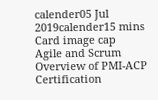calender05 Jul 2019calender15 mins
Card image cap
Agile and Scrum
Overview of PMI-ACP Certification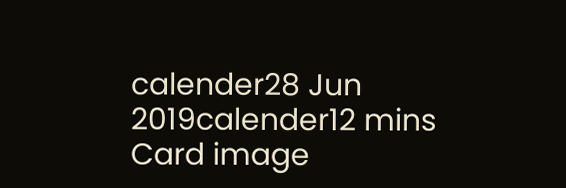calender28 Jun 2019calender12 mins
Card image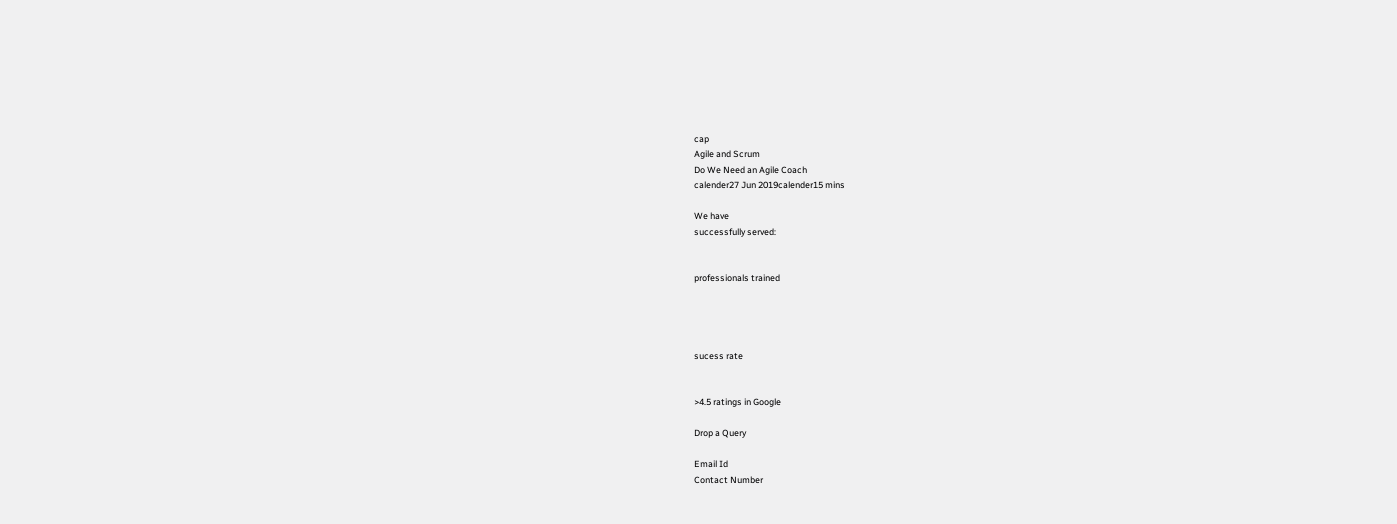cap
Agile and Scrum
Do We Need an Agile Coach
calender27 Jun 2019calender15 mins

We have
successfully served:


professionals trained




sucess rate


>4.5 ratings in Google

Drop a Query

Email Id
Contact Number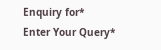Enquiry for*
Enter Your Query*